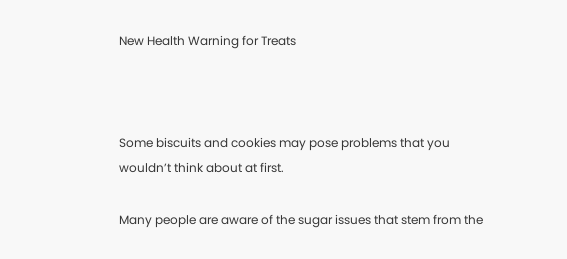New Health Warning for Treats



Some biscuits and cookies may pose problems that you wouldn’t think about at first.

Many people are aware of the sugar issues that stem from the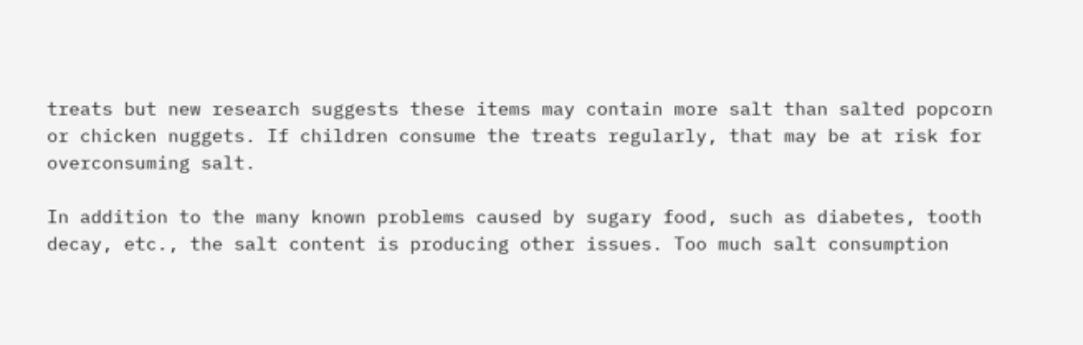treats but new research suggests these items may contain more salt than salted popcorn or chicken nuggets. If children consume the treats regularly, that may be at risk for overconsuming salt.

In addition to the many known problems caused by sugary food, such as diabetes, tooth decay, etc., the salt content is producing other issues. Too much salt consumption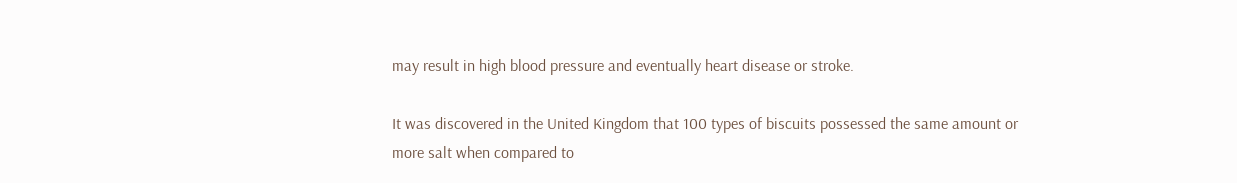may result in high blood pressure and eventually heart disease or stroke.

It was discovered in the United Kingdom that 100 types of biscuits possessed the same amount or more salt when compared to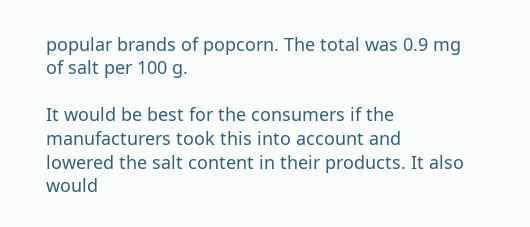popular brands of popcorn. The total was 0.9 mg of salt per 100 g.

It would be best for the consumers if the manufacturers took this into account and lowered the salt content in their products. It also would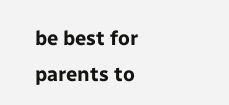be best for parents to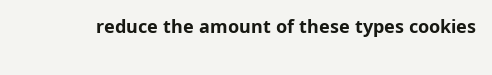reduce the amount of these types cookies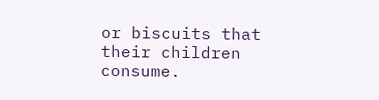or biscuits that their children consume.